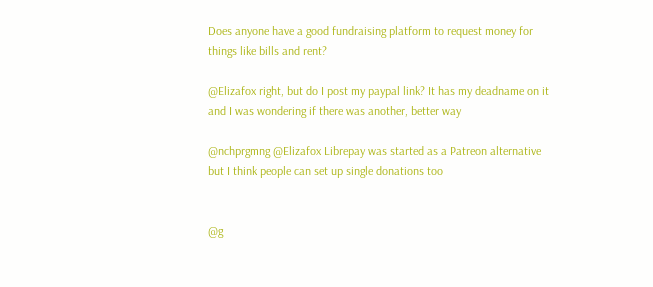Does anyone have a good fundraising platform to request money for things like bills and rent?

@Elizafox right, but do I post my paypal link? It has my deadname on it and I was wondering if there was another, better way

@nchprgmng @Elizafox Librepay was started as a Patreon alternative but I think people can set up single donations too


@g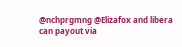@nchprgmng @Elizafox and libera can payout via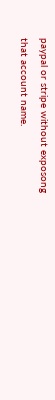paypal or stripe without exposong that account name.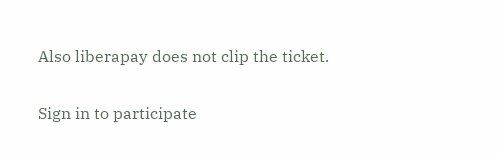Also liberapay does not clip the ticket.

Sign in to participate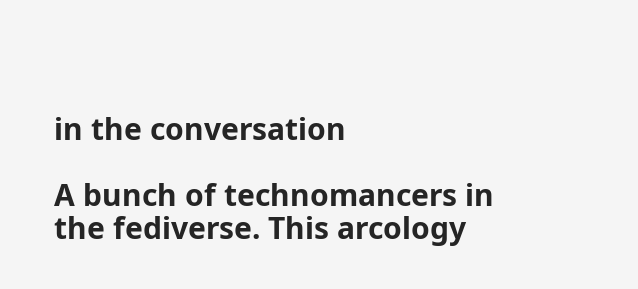in the conversation

A bunch of technomancers in the fediverse. This arcology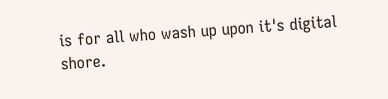is for all who wash up upon it's digital shore.